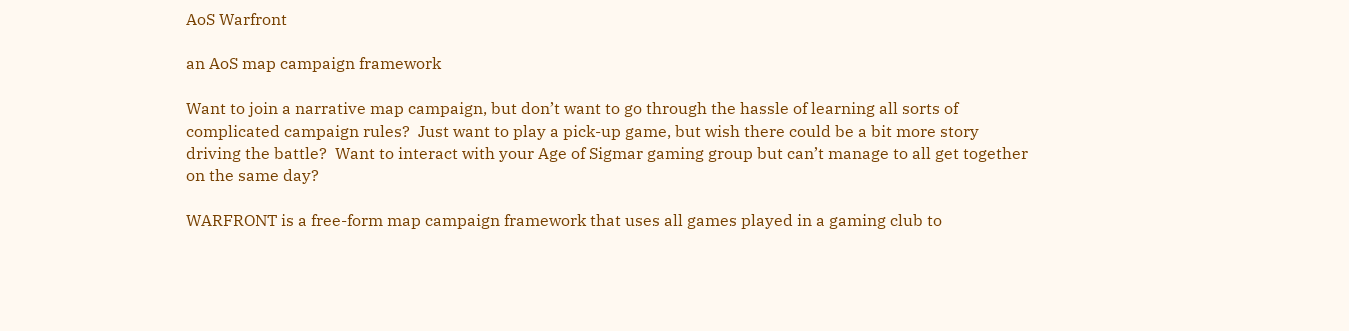AoS Warfront

an AoS map campaign framework

Want to join a narrative map campaign, but don’t want to go through the hassle of learning all sorts of complicated campaign rules?  Just want to play a pick-up game, but wish there could be a bit more story driving the battle?  Want to interact with your Age of Sigmar gaming group but can’t manage to all get together on the same day?

WARFRONT is a free-form map campaign framework that uses all games played in a gaming club to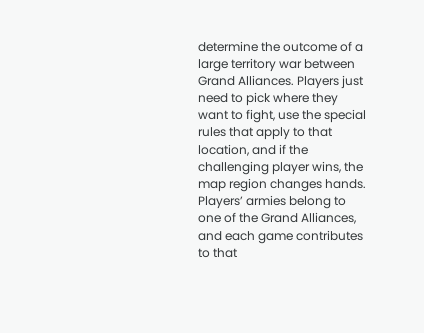determine the outcome of a large territory war between Grand Alliances. Players just need to pick where they want to fight, use the special rules that apply to that location, and if the challenging player wins, the map region changes hands.  Players’ armies belong to one of the Grand Alliances, and each game contributes to that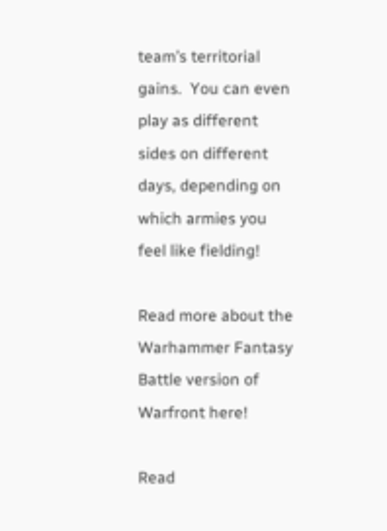team’s territorial gains.  You can even play as different sides on different days, depending on which armies you feel like fielding!

Read more about the Warhammer Fantasy Battle version of Warfront here!

Read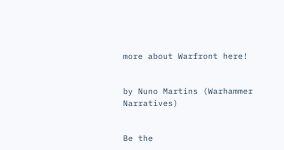more about Warfront here!


by Nuno Martins (Warhammer Narratives)


Be the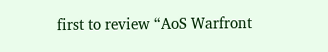first to review “AoS Warfront